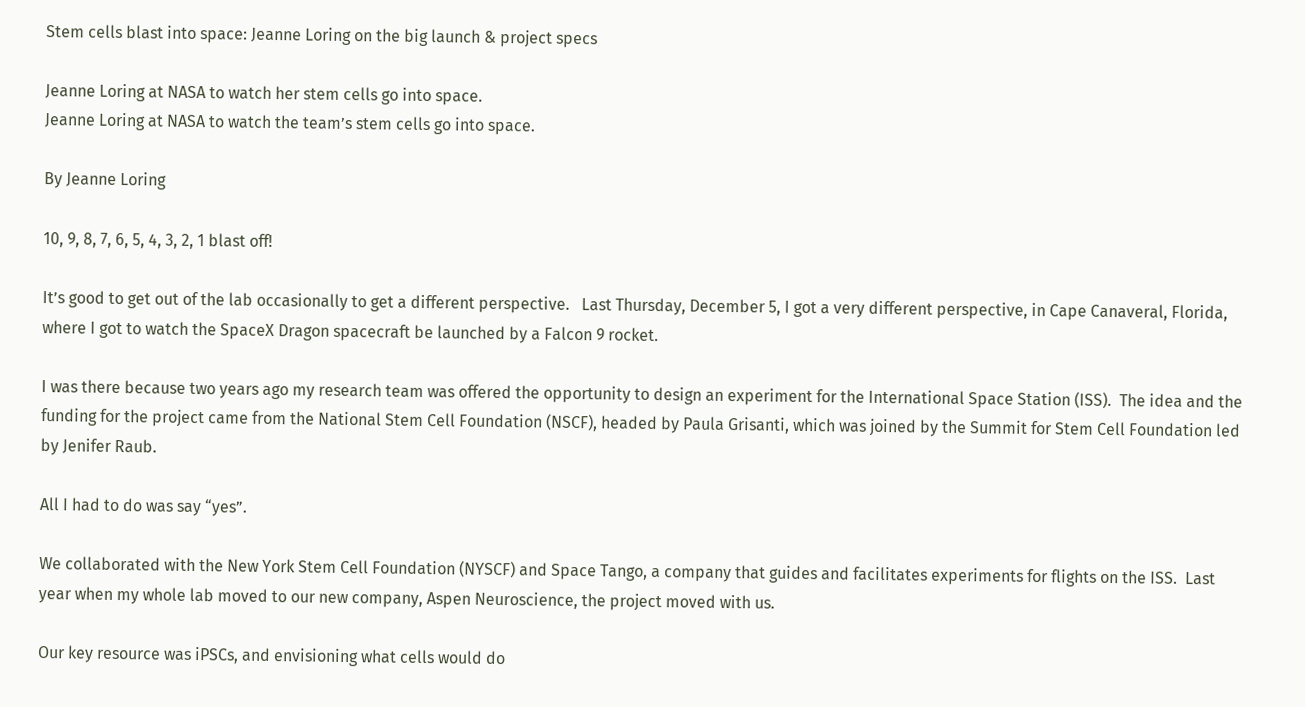Stem cells blast into space: Jeanne Loring on the big launch & project specs

Jeanne Loring at NASA to watch her stem cells go into space.
Jeanne Loring at NASA to watch the team’s stem cells go into space.

By Jeanne Loring

10, 9, 8, 7, 6, 5, 4, 3, 2, 1 blast off!

It’s good to get out of the lab occasionally to get a different perspective.   Last Thursday, December 5, I got a very different perspective, in Cape Canaveral, Florida, where I got to watch the SpaceX Dragon spacecraft be launched by a Falcon 9 rocket.

I was there because two years ago my research team was offered the opportunity to design an experiment for the International Space Station (ISS).  The idea and the funding for the project came from the National Stem Cell Foundation (NSCF), headed by Paula Grisanti, which was joined by the Summit for Stem Cell Foundation led by Jenifer Raub.

All I had to do was say “yes”.

We collaborated with the New York Stem Cell Foundation (NYSCF) and Space Tango, a company that guides and facilitates experiments for flights on the ISS.  Last year when my whole lab moved to our new company, Aspen Neuroscience, the project moved with us.

Our key resource was iPSCs, and envisioning what cells would do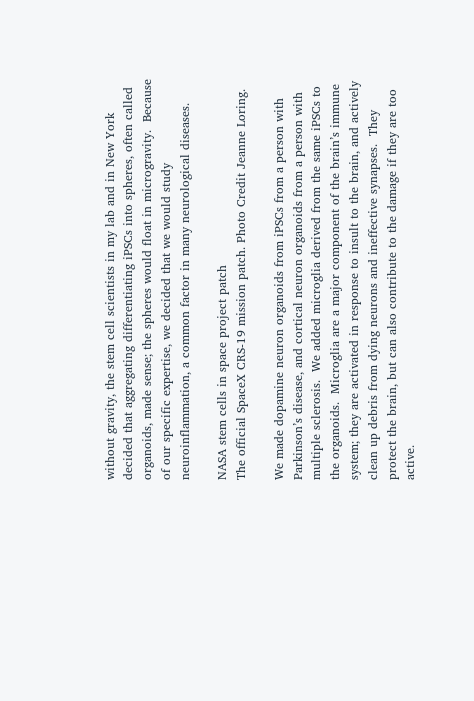without gravity, the stem cell scientists in my lab and in New York decided that aggregating differentiating iPSCs into spheres, often called organoids, made sense; the spheres would float in microgravity.  Because of our specific expertise, we decided that we would study neuroinflammation, a common factor in many neurological diseases.

NASA stem cells in space project patch
The official SpaceX CRS-19 mission patch. Photo Credit Jeanne Loring.

We made dopamine neuron organoids from iPSCs from a person with Parkinson’s disease, and cortical neuron organoids from a person with multiple sclerosis.  We added microglia derived from the same iPSCs to the organoids.  Microglia are a major component of the brain’s immune system; they are activated in response to insult to the brain, and actively clean up debris from dying neurons and ineffective synapses.  They protect the brain, but can also contribute to the damage if they are too active.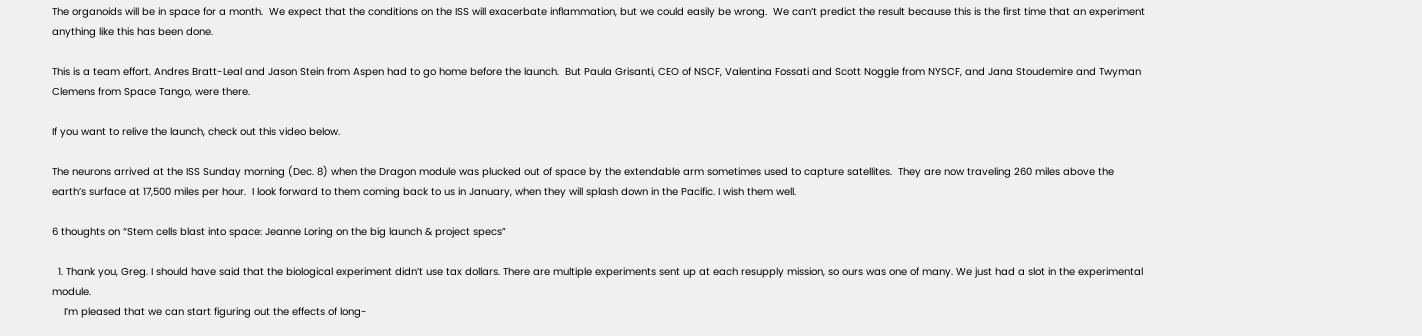The organoids will be in space for a month.  We expect that the conditions on the ISS will exacerbate inflammation, but we could easily be wrong.  We can’t predict the result because this is the first time that an experiment anything like this has been done.

This is a team effort. Andres Bratt-Leal and Jason Stein from Aspen had to go home before the launch.  But Paula Grisanti, CEO of NSCF, Valentina Fossati and Scott Noggle from NYSCF, and Jana Stoudemire and Twyman Clemens from Space Tango, were there.

If you want to relive the launch, check out this video below.

The neurons arrived at the ISS Sunday morning (Dec. 8) when the Dragon module was plucked out of space by the extendable arm sometimes used to capture satellites.  They are now traveling 260 miles above the earth’s surface at 17,500 miles per hour.  I look forward to them coming back to us in January, when they will splash down in the Pacific. I wish them well.

6 thoughts on “Stem cells blast into space: Jeanne Loring on the big launch & project specs”

  1. Thank you, Greg. I should have said that the biological experiment didn’t use tax dollars. There are multiple experiments sent up at each resupply mission, so ours was one of many. We just had a slot in the experimental module.
    I’m pleased that we can start figuring out the effects of long-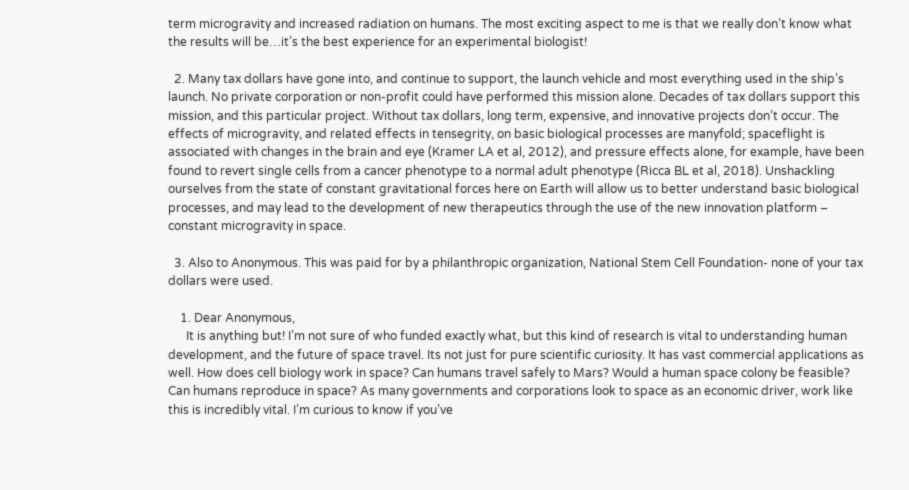term microgravity and increased radiation on humans. The most exciting aspect to me is that we really don’t know what the results will be…it’s the best experience for an experimental biologist!

  2. Many tax dollars have gone into, and continue to support, the launch vehicle and most everything used in the ship’s launch. No private corporation or non-profit could have performed this mission alone. Decades of tax dollars support this mission, and this particular project. Without tax dollars, long term, expensive, and innovative projects don’t occur. The effects of microgravity, and related effects in tensegrity, on basic biological processes are manyfold; spaceflight is associated with changes in the brain and eye (Kramer LA et al, 2012), and pressure effects alone, for example, have been found to revert single cells from a cancer phenotype to a normal adult phenotype (Ricca BL et al, 2018). Unshackling ourselves from the state of constant gravitational forces here on Earth will allow us to better understand basic biological processes, and may lead to the development of new therapeutics through the use of the new innovation platform – constant microgravity in space.

  3. Also to Anonymous. This was paid for by a philanthropic organization, National Stem Cell Foundation- none of your tax dollars were used.

    1. Dear Anonymous,
      It is anything but! I’m not sure of who funded exactly what, but this kind of research is vital to understanding human development, and the future of space travel. Its not just for pure scientific curiosity. It has vast commercial applications as well. How does cell biology work in space? Can humans travel safely to Mars? Would a human space colony be feasible? Can humans reproduce in space? As many governments and corporations look to space as an economic driver, work like this is incredibly vital. I’m curious to know if you’ve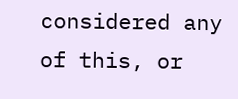considered any of this, or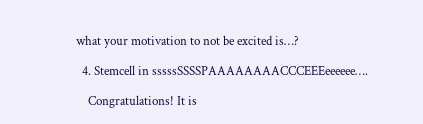what your motivation to not be excited is…?

  4. Stemcell in sssssSSSSPAAAAAAAACCCEEEeeeeee….

    Congratulations! It is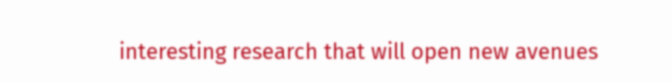interesting research that will open new avenues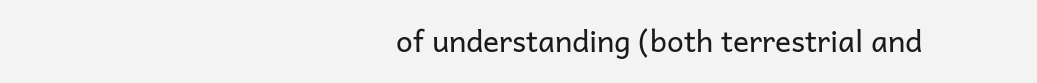of understanding (both terrestrial and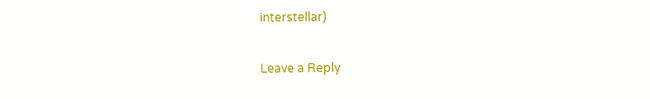interstellar)

Leave a Reply